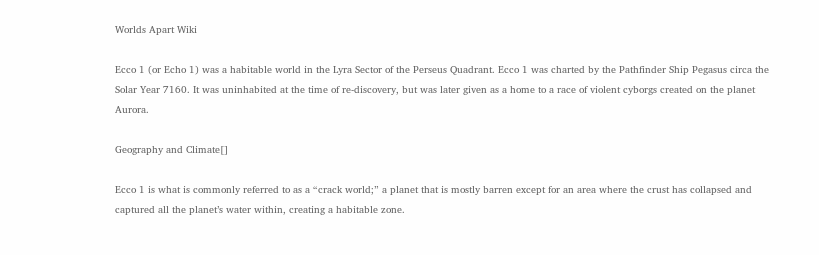Worlds Apart Wiki

Ecco 1 (or Echo 1) was a habitable world in the Lyra Sector of the Perseus Quadrant. Ecco 1 was charted by the Pathfinder Ship Pegasus circa the Solar Year 7160. It was uninhabited at the time of re-discovery, but was later given as a home to a race of violent cyborgs created on the planet Aurora.

Geography and Climate[]

Ecco 1 is what is commonly referred to as a “crack world;” a planet that is mostly barren except for an area where the crust has collapsed and captured all the planet’s water within, creating a habitable zone.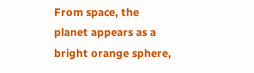From space, the planet appears as a bright orange sphere,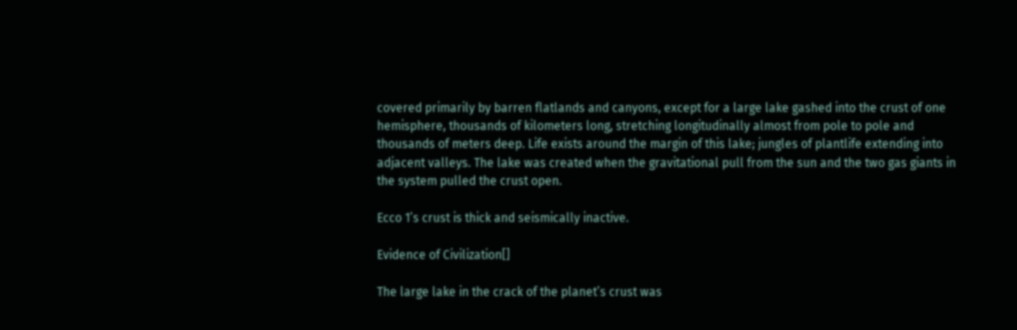covered primarily by barren flatlands and canyons, except for a large lake gashed into the crust of one hemisphere, thousands of kilometers long, stretching longitudinally almost from pole to pole and thousands of meters deep. Life exists around the margin of this lake; jungles of plantlife extending into adjacent valleys. The lake was created when the gravitational pull from the sun and the two gas giants in the system pulled the crust open.

Ecco 1’s crust is thick and seismically inactive.

Evidence of Civilization[]

The large lake in the crack of the planet’s crust was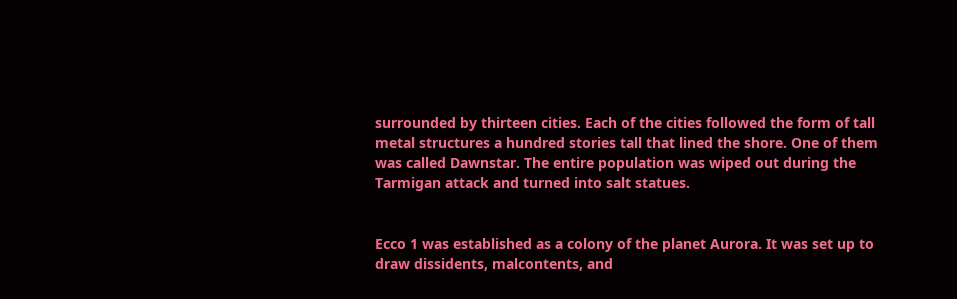surrounded by thirteen cities. Each of the cities followed the form of tall metal structures a hundred stories tall that lined the shore. One of them was called Dawnstar. The entire population was wiped out during the Tarmigan attack and turned into salt statues.


Ecco 1 was established as a colony of the planet Aurora. It was set up to draw dissidents, malcontents, and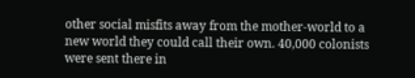other social misfits away from the mother-world to a new world they could call their own. 40,000 colonists were sent there in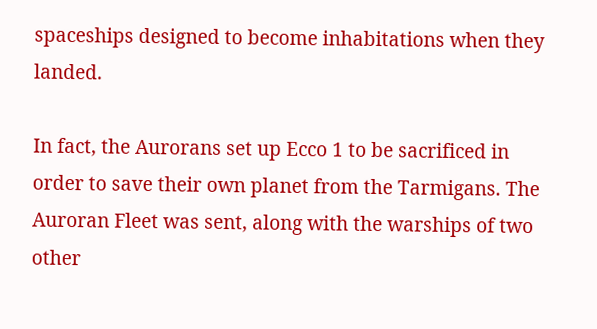spaceships designed to become inhabitations when they landed.

In fact, the Aurorans set up Ecco 1 to be sacrificed in order to save their own planet from the Tarmigans. The Auroran Fleet was sent, along with the warships of two other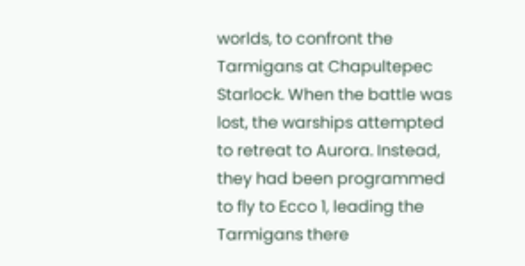worlds, to confront the Tarmigans at Chapultepec Starlock. When the battle was lost, the warships attempted to retreat to Aurora. Instead, they had been programmed to fly to Ecco 1, leading the Tarmigans there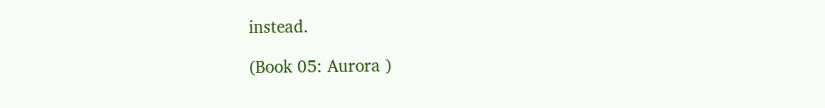instead.

(Book 05: Aurora )